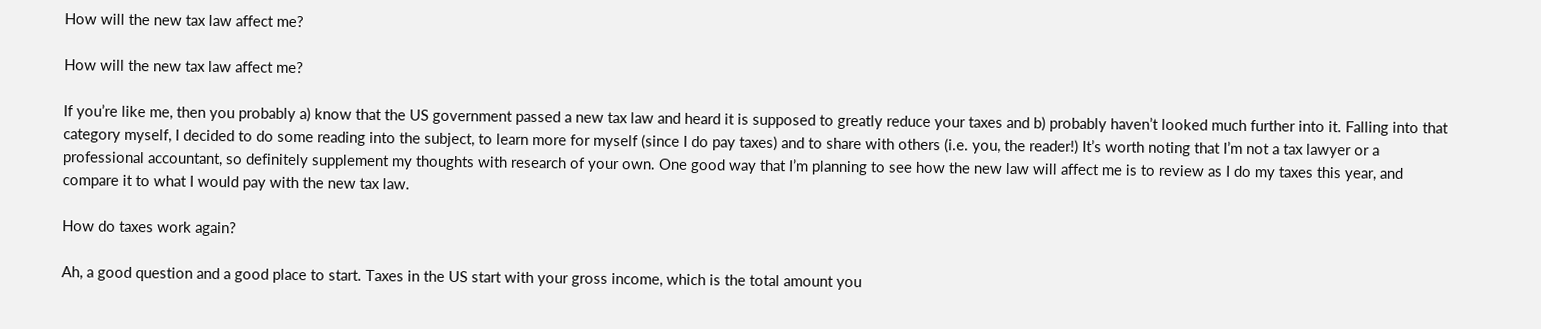How will the new tax law affect me?

How will the new tax law affect me?

If you’re like me, then you probably a) know that the US government passed a new tax law and heard it is supposed to greatly reduce your taxes and b) probably haven’t looked much further into it. Falling into that category myself, I decided to do some reading into the subject, to learn more for myself (since I do pay taxes) and to share with others (i.e. you, the reader!) It’s worth noting that I’m not a tax lawyer or a professional accountant, so definitely supplement my thoughts with research of your own. One good way that I’m planning to see how the new law will affect me is to review as I do my taxes this year, and compare it to what I would pay with the new tax law.

How do taxes work again?

Ah, a good question and a good place to start. Taxes in the US start with your gross income, which is the total amount you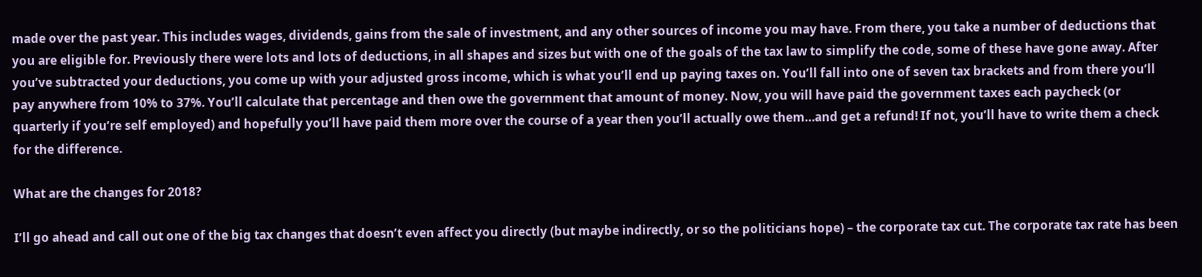made over the past year. This includes wages, dividends, gains from the sale of investment, and any other sources of income you may have. From there, you take a number of deductions that you are eligible for. Previously there were lots and lots of deductions, in all shapes and sizes but with one of the goals of the tax law to simplify the code, some of these have gone away. After you’ve subtracted your deductions, you come up with your adjusted gross income, which is what you’ll end up paying taxes on. You’ll fall into one of seven tax brackets and from there you’ll pay anywhere from 10% to 37%. You’ll calculate that percentage and then owe the government that amount of money. Now, you will have paid the government taxes each paycheck (or quarterly if you’re self employed) and hopefully you’ll have paid them more over the course of a year then you’ll actually owe them…and get a refund! If not, you’ll have to write them a check for the difference.

What are the changes for 2018?

I’ll go ahead and call out one of the big tax changes that doesn’t even affect you directly (but maybe indirectly, or so the politicians hope) – the corporate tax cut. The corporate tax rate has been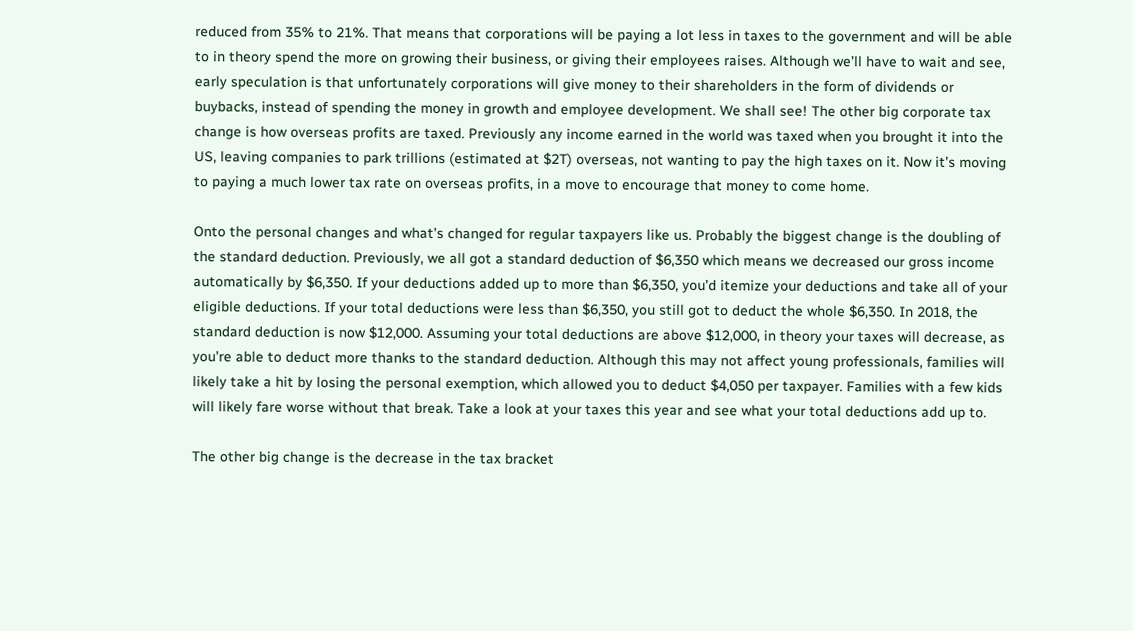reduced from 35% to 21%. That means that corporations will be paying a lot less in taxes to the government and will be able to in theory spend the more on growing their business, or giving their employees raises. Although we’ll have to wait and see, early speculation is that unfortunately corporations will give money to their shareholders in the form of dividends or buybacks, instead of spending the money in growth and employee development. We shall see! The other big corporate tax change is how overseas profits are taxed. Previously any income earned in the world was taxed when you brought it into the US, leaving companies to park trillions (estimated at $2T) overseas, not wanting to pay the high taxes on it. Now it’s moving to paying a much lower tax rate on overseas profits, in a move to encourage that money to come home.

Onto the personal changes and what’s changed for regular taxpayers like us. Probably the biggest change is the doubling of the standard deduction. Previously, we all got a standard deduction of $6,350 which means we decreased our gross income automatically by $6,350. If your deductions added up to more than $6,350, you’d itemize your deductions and take all of your eligible deductions. If your total deductions were less than $6,350, you still got to deduct the whole $6,350. In 2018, the standard deduction is now $12,000. Assuming your total deductions are above $12,000, in theory your taxes will decrease, as you’re able to deduct more thanks to the standard deduction. Although this may not affect young professionals, families will likely take a hit by losing the personal exemption, which allowed you to deduct $4,050 per taxpayer. Families with a few kids will likely fare worse without that break. Take a look at your taxes this year and see what your total deductions add up to.

The other big change is the decrease in the tax bracket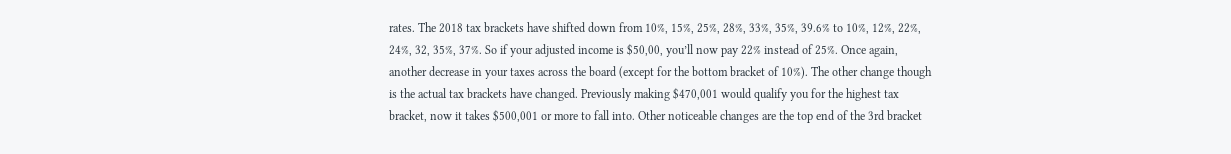rates. The 2018 tax brackets have shifted down from 10%, 15%, 25%, 28%, 33%, 35%, 39.6% to 10%, 12%, 22%, 24%, 32, 35%, 37%. So if your adjusted income is $50,00, you’ll now pay 22% instead of 25%. Once again, another decrease in your taxes across the board (except for the bottom bracket of 10%). The other change though is the actual tax brackets have changed. Previously making $470,001 would qualify you for the highest tax bracket, now it takes $500,001 or more to fall into. Other noticeable changes are the top end of the 3rd bracket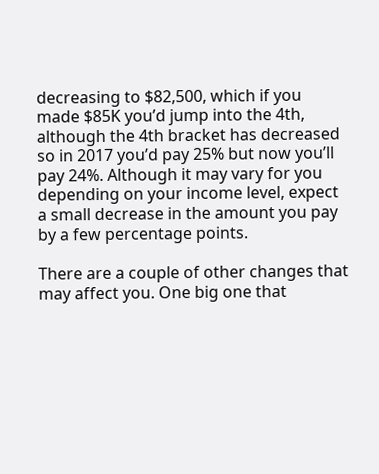decreasing to $82,500, which if you made $85K you’d jump into the 4th, although the 4th bracket has decreased so in 2017 you’d pay 25% but now you’ll pay 24%. Although it may vary for you depending on your income level, expect a small decrease in the amount you pay by a few percentage points.

There are a couple of other changes that may affect you. One big one that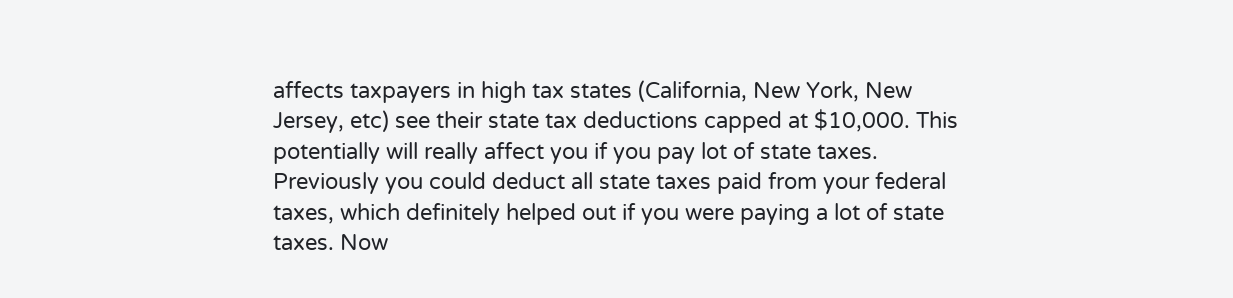affects taxpayers in high tax states (California, New York, New Jersey, etc) see their state tax deductions capped at $10,000. This potentially will really affect you if you pay lot of state taxes. Previously you could deduct all state taxes paid from your federal taxes, which definitely helped out if you were paying a lot of state taxes. Now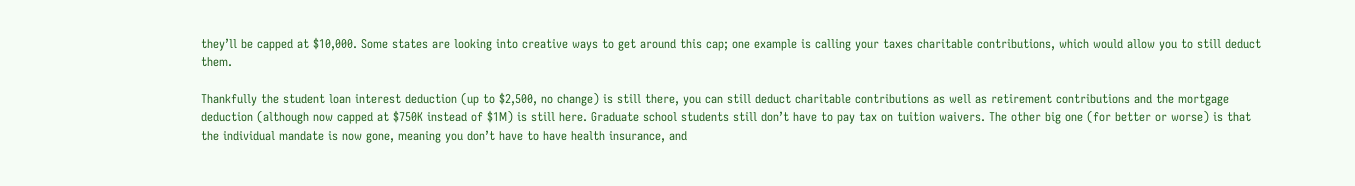they’ll be capped at $10,000. Some states are looking into creative ways to get around this cap; one example is calling your taxes charitable contributions, which would allow you to still deduct them.

Thankfully the student loan interest deduction (up to $2,500, no change) is still there, you can still deduct charitable contributions as well as retirement contributions and the mortgage deduction (although now capped at $750K instead of $1M) is still here. Graduate school students still don’t have to pay tax on tuition waivers. The other big one (for better or worse) is that the individual mandate is now gone, meaning you don’t have to have health insurance, and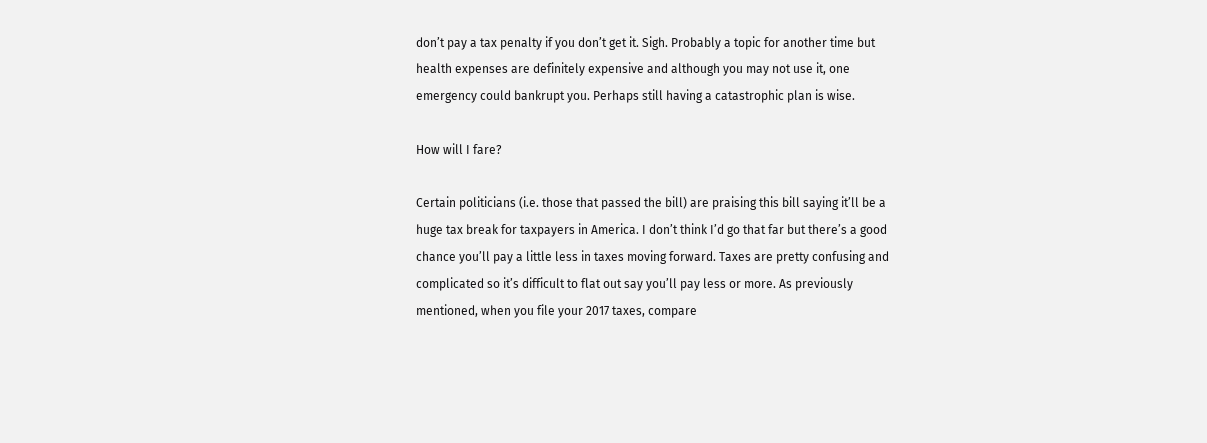don’t pay a tax penalty if you don’t get it. Sigh. Probably a topic for another time but health expenses are definitely expensive and although you may not use it, one emergency could bankrupt you. Perhaps still having a catastrophic plan is wise.

How will I fare?

Certain politicians (i.e. those that passed the bill) are praising this bill saying it’ll be a huge tax break for taxpayers in America. I don’t think I’d go that far but there’s a good chance you’ll pay a little less in taxes moving forward. Taxes are pretty confusing and complicated so it’s difficult to flat out say you’ll pay less or more. As previously mentioned, when you file your 2017 taxes, compare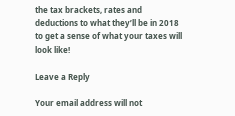the tax brackets, rates and deductions to what they’ll be in 2018 to get a sense of what your taxes will look like!

Leave a Reply

Your email address will not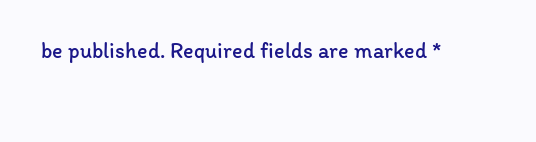be published. Required fields are marked *